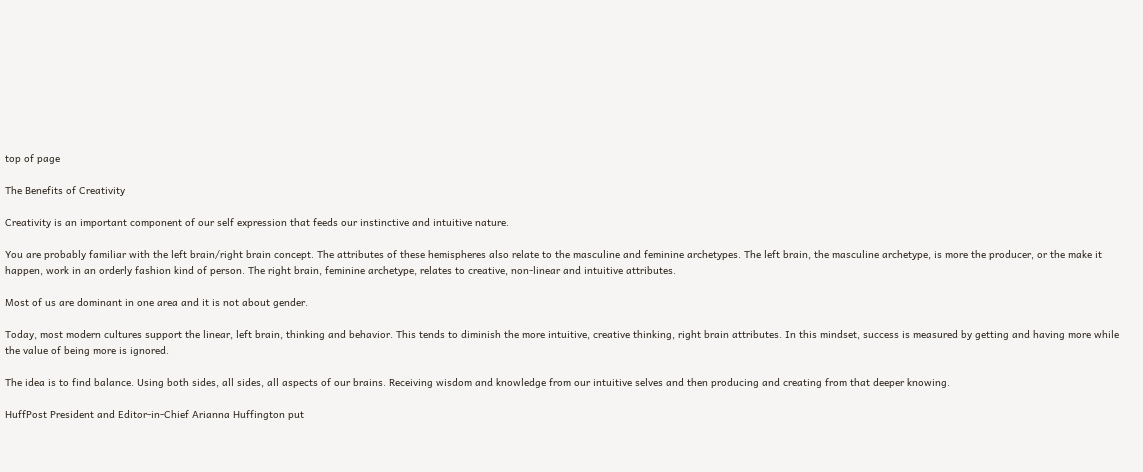top of page

The Benefits of Creativity

Creativity is an important component of our self expression that feeds our instinctive and intuitive nature.

You are probably familiar with the left brain/right brain concept. The attributes of these hemispheres also relate to the masculine and feminine archetypes. The left brain, the masculine archetype, is more the producer, or the make it happen, work in an orderly fashion kind of person. The right brain, feminine archetype, relates to creative, non-linear and intuitive attributes.

Most of us are dominant in one area and it is not about gender.

Today, most modern cultures support the linear, left brain, thinking and behavior. This tends to diminish the more intuitive, creative thinking, right brain attributes. In this mindset, success is measured by getting and having more while the value of being more is ignored.

The idea is to find balance. Using both sides, all sides, all aspects of our brains. Receiving wisdom and knowledge from our intuitive selves and then producing and creating from that deeper knowing.

HuffPost President and Editor-in-Chief Arianna Huffington put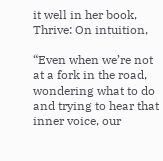it well in her book, Thrive: On intuition,

“Even when we’re not at a fork in the road, wondering what to do and trying to hear that inner voice, our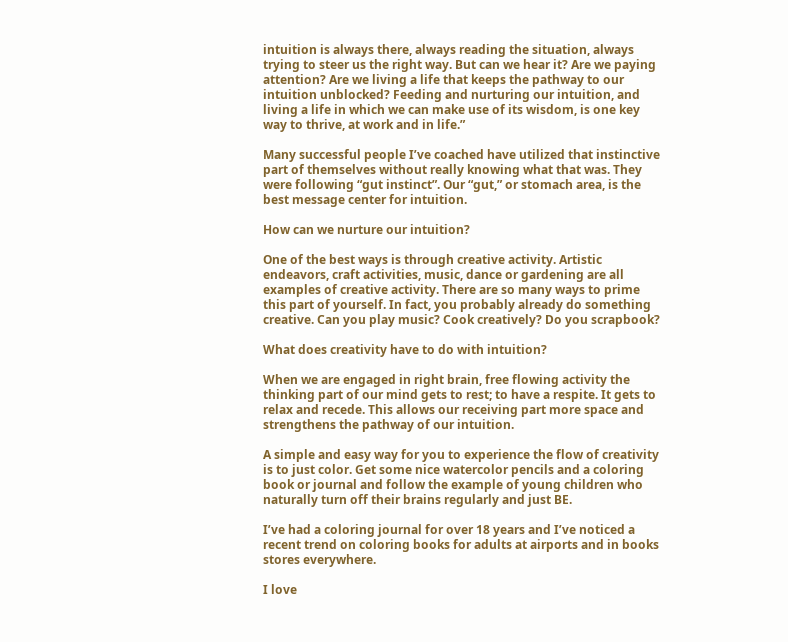intuition is always there, always reading the situation, always trying to steer us the right way. But can we hear it? Are we paying attention? Are we living a life that keeps the pathway to our intuition unblocked? Feeding and nurturing our intuition, and living a life in which we can make use of its wisdom, is one key way to thrive, at work and in life.”

Many successful people I’ve coached have utilized that instinctive part of themselves without really knowing what that was. They were following “gut instinct”. Our “gut,” or stomach area, is the best message center for intuition.

How can we nurture our intuition?

One of the best ways is through creative activity. Artistic endeavors, craft activities, music, dance or gardening are all examples of creative activity. There are so many ways to prime this part of yourself. In fact, you probably already do something creative. Can you play music? Cook creatively? Do you scrapbook?

What does creativity have to do with intuition?

When we are engaged in right brain, free flowing activity the thinking part of our mind gets to rest; to have a respite. It gets to relax and recede. This allows our receiving part more space and strengthens the pathway of our intuition.

A simple and easy way for you to experience the flow of creativity is to just color. Get some nice watercolor pencils and a coloring book or journal and follow the example of young children who naturally turn off their brains regularly and just BE.

I’ve had a coloring journal for over 18 years and I’ve noticed a recent trend on coloring books for adults at airports and in books stores everywhere.

I love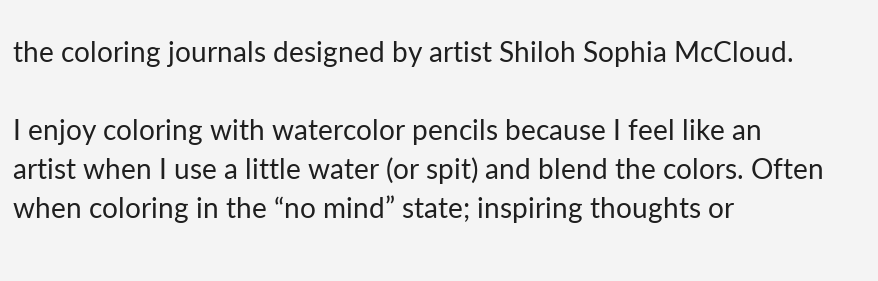the coloring journals designed by artist Shiloh Sophia McCloud.

I enjoy coloring with watercolor pencils because I feel like an artist when I use a little water (or spit) and blend the colors. Often when coloring in the “no mind” state; inspiring thoughts or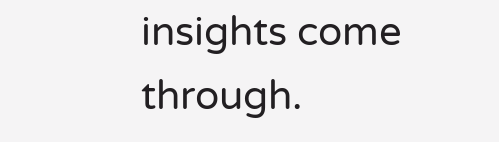insights come through.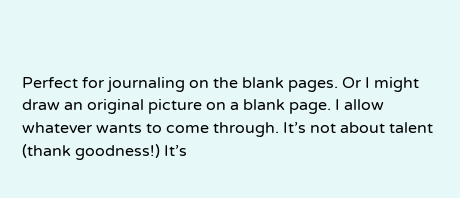Perfect for journaling on the blank pages. Or I might draw an original picture on a blank page. I allow whatever wants to come through. It’s not about talent (thank goodness!) It’s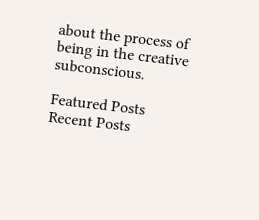about the process of being in the creative subconscious.

Featured Posts
Recent Posts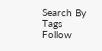Search By Tags
Follow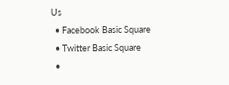Us
  • Facebook Basic Square
  • Twitter Basic Square
  •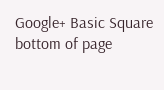Google+ Basic Square
bottom of page